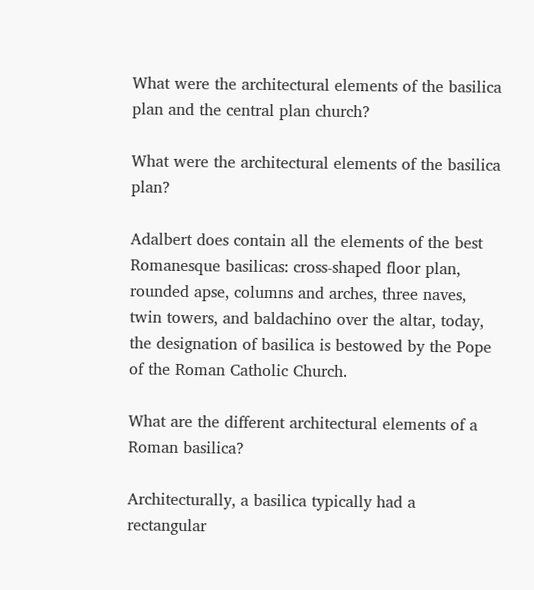What were the architectural elements of the basilica plan and the central plan church?

What were the architectural elements of the basilica plan?

Adalbert does contain all the elements of the best Romanesque basilicas: cross-shaped floor plan, rounded apse, columns and arches, three naves, twin towers, and baldachino over the altar, today, the designation of basilica is bestowed by the Pope of the Roman Catholic Church.

What are the different architectural elements of a Roman basilica?

Architecturally, a basilica typically had a rectangular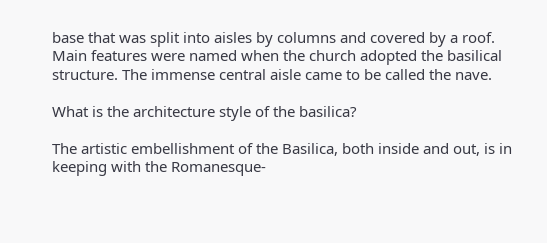base that was split into aisles by columns and covered by a roof. Main features were named when the church adopted the basilical structure. The immense central aisle came to be called the nave.

What is the architecture style of the basilica?

The artistic embellishment of the Basilica, both inside and out, is in keeping with the Romanesque-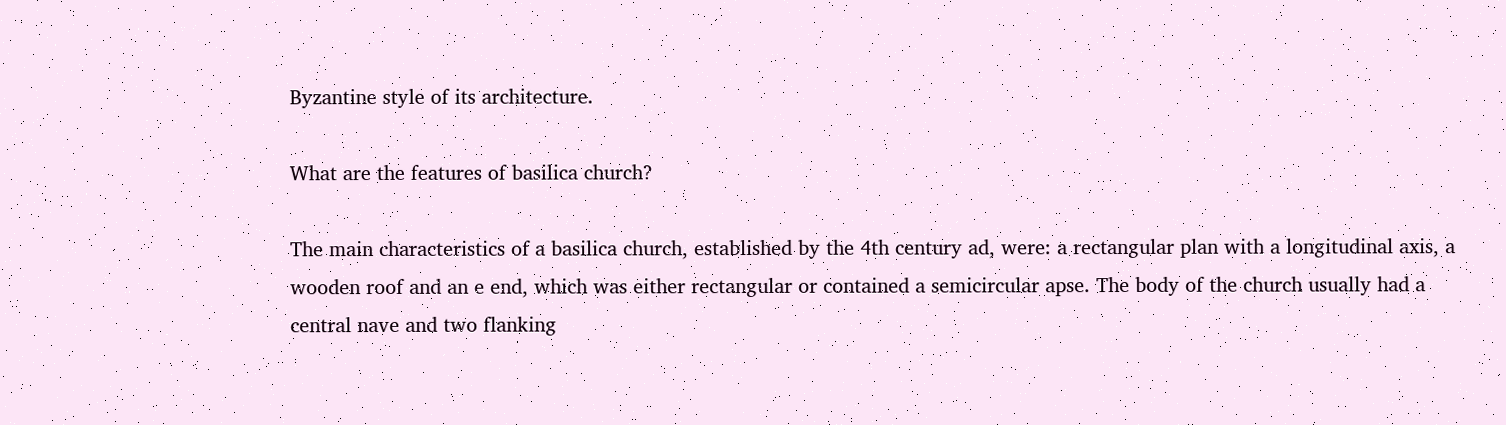Byzantine style of its architecture.

What are the features of basilica church?

The main characteristics of a basilica church, established by the 4th century ad, were: a rectangular plan with a longitudinal axis, a wooden roof and an e end, which was either rectangular or contained a semicircular apse. The body of the church usually had a central nave and two flanking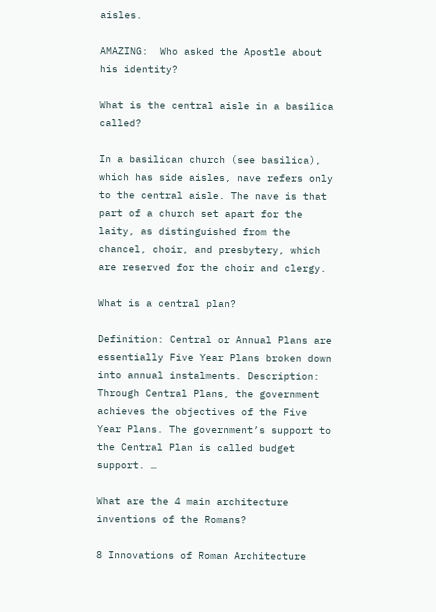aisles.

AMAZING:  Who asked the Apostle about his identity?

What is the central aisle in a basilica called?

In a basilican church (see basilica), which has side aisles, nave refers only to the central aisle. The nave is that part of a church set apart for the laity, as distinguished from the chancel, choir, and presbytery, which are reserved for the choir and clergy.

What is a central plan?

Definition: Central or Annual Plans are essentially Five Year Plans broken down into annual instalments. Description: Through Central Plans, the government achieves the objectives of the Five Year Plans. The government’s support to the Central Plan is called budget support. …

What are the 4 main architecture inventions of the Romans?

8 Innovations of Roman Architecture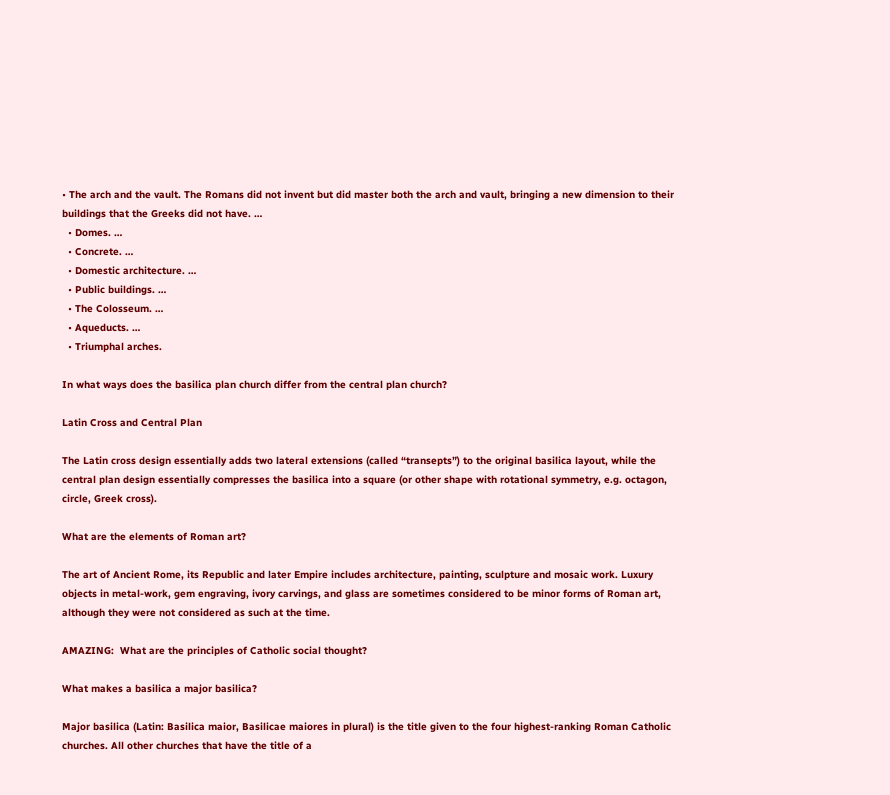• The arch and the vault. The Romans did not invent but did master both the arch and vault, bringing a new dimension to their buildings that the Greeks did not have. …
  • Domes. …
  • Concrete. …
  • Domestic architecture. …
  • Public buildings. …
  • The Colosseum. …
  • Aqueducts. …
  • Triumphal arches.

In what ways does the basilica plan church differ from the central plan church?

Latin Cross and Central Plan

The Latin cross design essentially adds two lateral extensions (called “transepts”) to the original basilica layout, while the central plan design essentially compresses the basilica into a square (or other shape with rotational symmetry, e.g. octagon, circle, Greek cross).

What are the elements of Roman art?

The art of Ancient Rome, its Republic and later Empire includes architecture, painting, sculpture and mosaic work. Luxury objects in metal-work, gem engraving, ivory carvings, and glass are sometimes considered to be minor forms of Roman art, although they were not considered as such at the time.

AMAZING:  What are the principles of Catholic social thought?

What makes a basilica a major basilica?

Major basilica (Latin: Basilica maior, Basilicae maiores in plural) is the title given to the four highest-ranking Roman Catholic churches. All other churches that have the title of a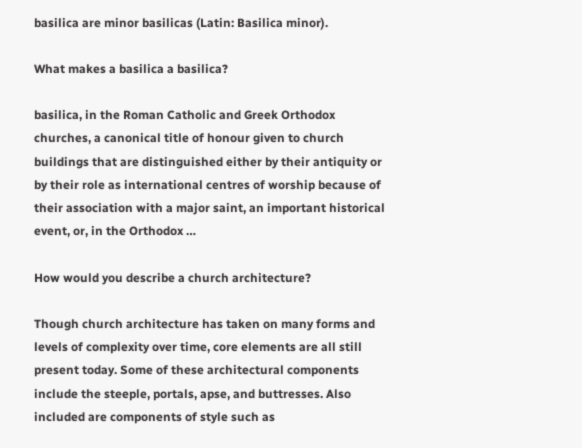basilica are minor basilicas (Latin: Basilica minor).

What makes a basilica a basilica?

basilica, in the Roman Catholic and Greek Orthodox churches, a canonical title of honour given to church buildings that are distinguished either by their antiquity or by their role as international centres of worship because of their association with a major saint, an important historical event, or, in the Orthodox …

How would you describe a church architecture?

Though church architecture has taken on many forms and levels of complexity over time, core elements are all still present today. Some of these architectural components include the steeple, portals, apse, and buttresses. Also included are components of style such as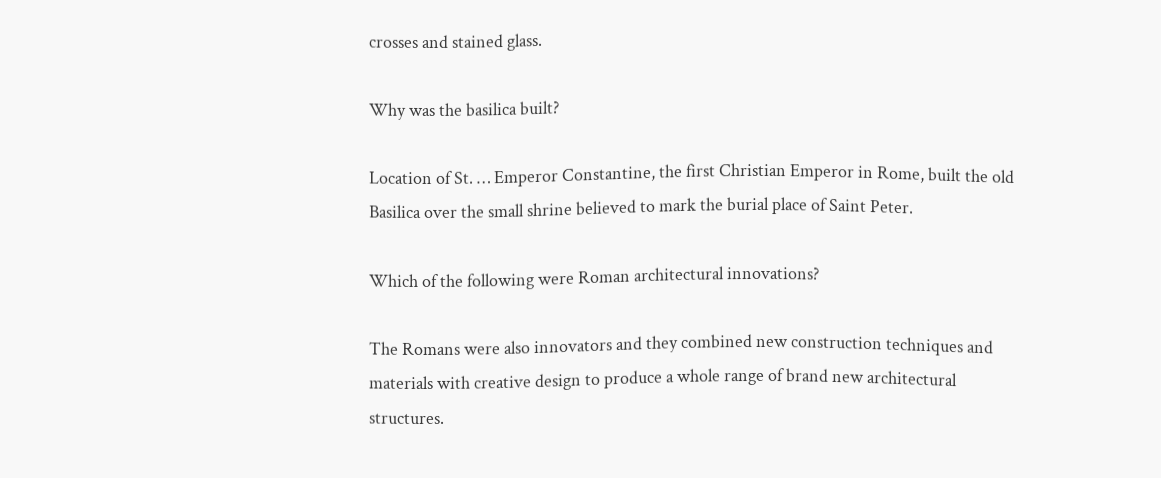crosses and stained glass.

Why was the basilica built?

Location of St. … Emperor Constantine, the first Christian Emperor in Rome, built the old Basilica over the small shrine believed to mark the burial place of Saint Peter.

Which of the following were Roman architectural innovations?

The Romans were also innovators and they combined new construction techniques and materials with creative design to produce a whole range of brand new architectural structures.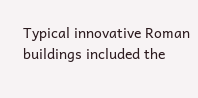Typical innovative Roman buildings included the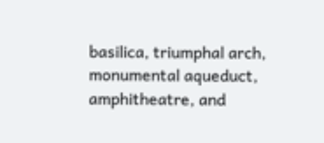basilica, triumphal arch, monumental aqueduct, amphitheatre, and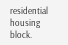residential housing block.